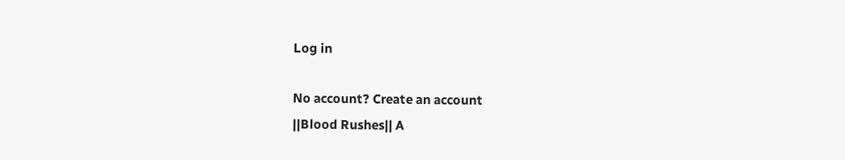Log in

No account? Create an account
||Blood Rushes|| A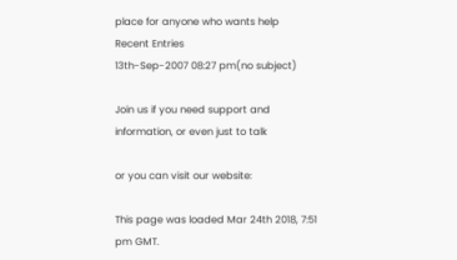place for anyone who wants help
Recent Entries
13th-Sep-2007 08:27 pm(no subject)

Join us if you need support and information, or even just to talk

or you can visit our website:

This page was loaded Mar 24th 2018, 7:51 pm GMT.